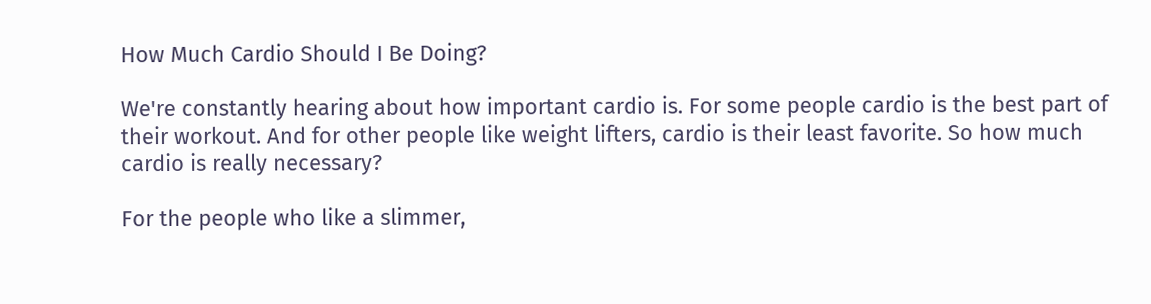How Much Cardio Should I Be Doing?

We're constantly hearing about how important cardio is. For some people cardio is the best part of their workout. And for other people like weight lifters, cardio is their least favorite. So how much cardio is really necessary?

For the people who like a slimmer,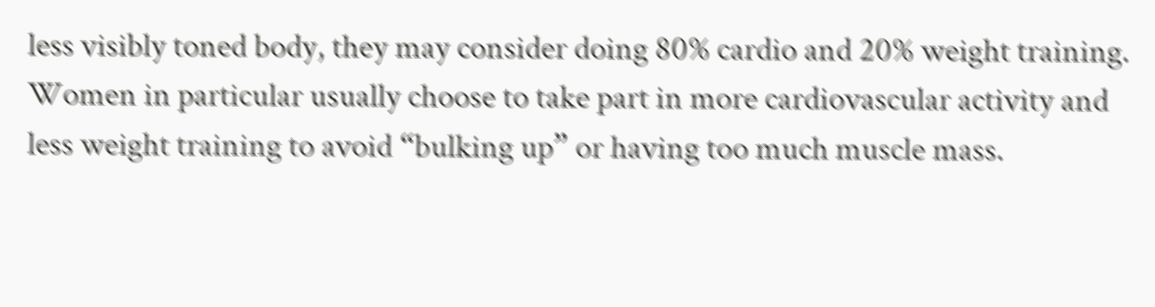less visibly toned body, they may consider doing 80% cardio and 20% weight training. Women in particular usually choose to take part in more cardiovascular activity and less weight training to avoid “bulking up” or having too much muscle mass.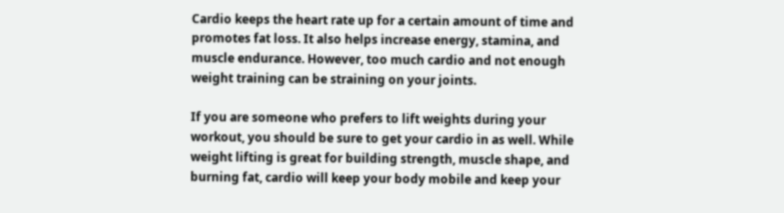Cardio keeps the heart rate up for a certain amount of time and promotes fat loss. It also helps increase energy, stamina, and muscle endurance. However, too much cardio and not enough weight training can be straining on your joints.

If you are someone who prefers to lift weights during your workout, you should be sure to get your cardio in as well. While weight lifting is great for building strength, muscle shape, and burning fat, cardio will keep your body mobile and keep your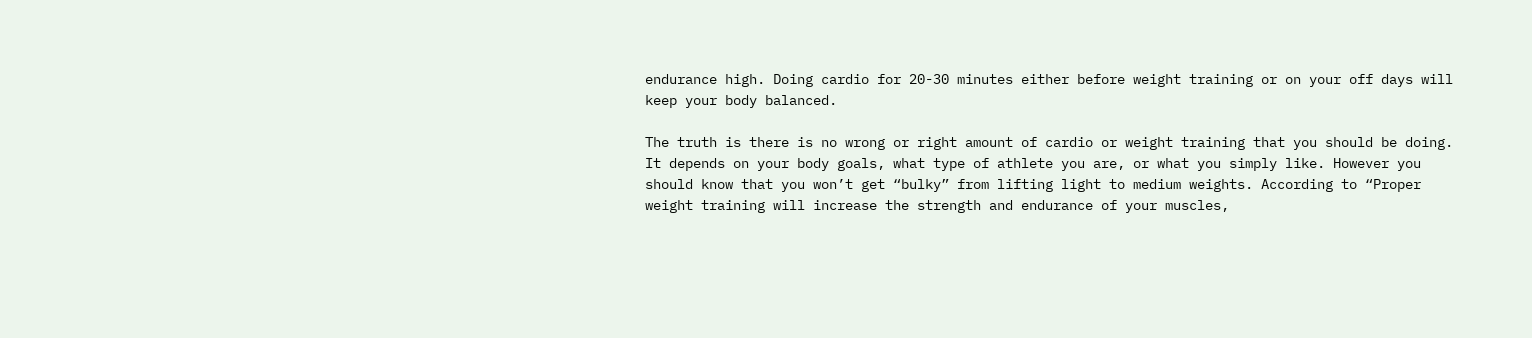endurance high. Doing cardio for 20-30 minutes either before weight training or on your off days will keep your body balanced.

The truth is there is no wrong or right amount of cardio or weight training that you should be doing. It depends on your body goals, what type of athlete you are, or what you simply like. However you should know that you won’t get “bulky” from lifting light to medium weights. According to “Proper weight training will increase the strength and endurance of your muscles,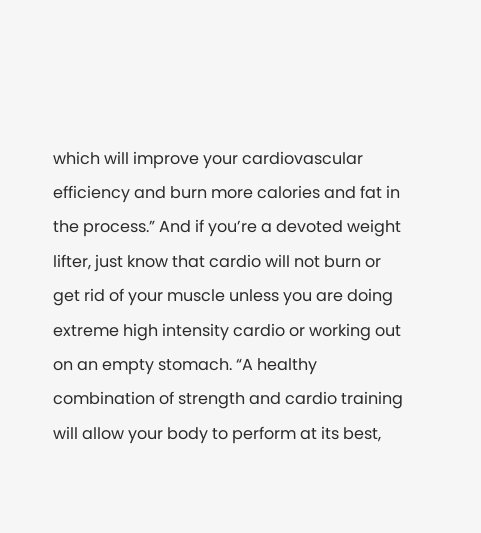which will improve your cardiovascular efficiency and burn more calories and fat in the process.” And if you’re a devoted weight lifter, just know that cardio will not burn or get rid of your muscle unless you are doing extreme high intensity cardio or working out on an empty stomach. “A healthy combination of strength and cardio training will allow your body to perform at its best,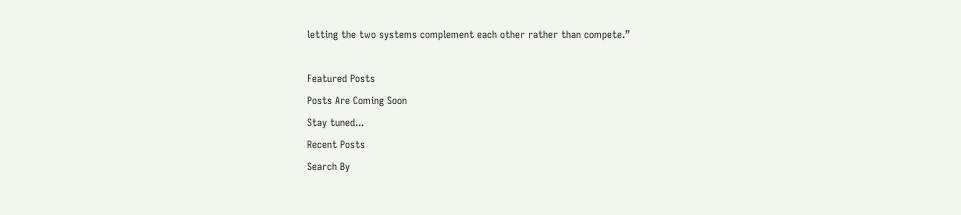letting the two systems complement each other rather than compete.”

Featured Posts
Posts Are Coming Soon
Stay tuned...
Recent Posts
Search By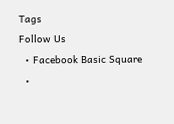Tags
Follow Us
  • Facebook Basic Square
  •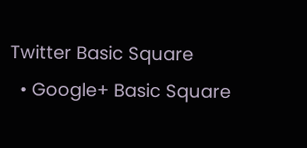Twitter Basic Square
  • Google+ Basic Square